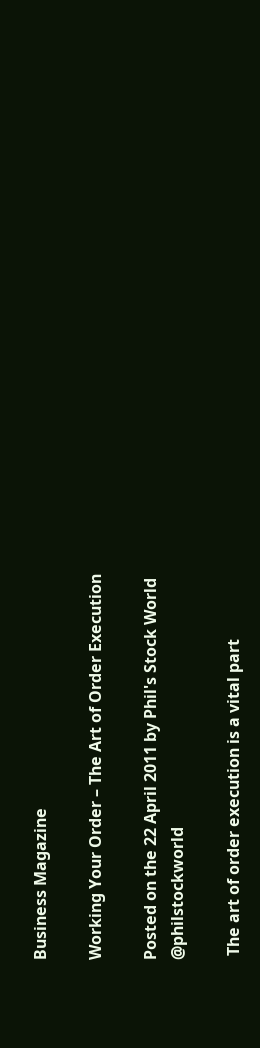Business Magazine

Working Your Order – The Art of Order Execution

Posted on the 22 April 2011 by Phil's Stock World @philstockworld

 The art of order execution is a vital part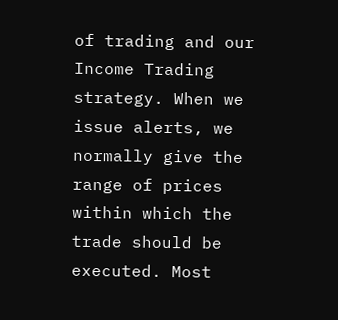of trading and our Income Trading strategy. When we issue alerts, we normally give the range of prices within which the trade should be executed. Most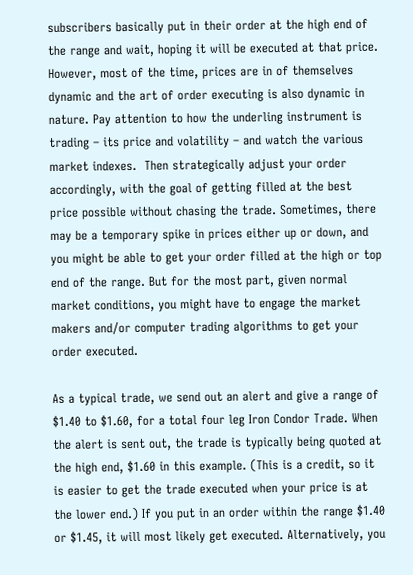subscribers basically put in their order at the high end of the range and wait, hoping it will be executed at that price. However, most of the time, prices are in of themselves dynamic and the art of order executing is also dynamic in nature. Pay attention to how the underling instrument is trading – its price and volatility – and watch the various market indexes.  Then strategically adjust your order accordingly, with the goal of getting filled at the best price possible without chasing the trade. Sometimes, there may be a temporary spike in prices either up or down, and you might be able to get your order filled at the high or top end of the range. But for the most part, given normal market conditions, you might have to engage the market makers and/or computer trading algorithms to get your order executed.

As a typical trade, we send out an alert and give a range of $1.40 to $1.60, for a total four leg Iron Condor Trade. When the alert is sent out, the trade is typically being quoted at the high end, $1.60 in this example. (This is a credit, so it is easier to get the trade executed when your price is at the lower end.) If you put in an order within the range $1.40 or $1.45, it will most likely get executed. Alternatively, you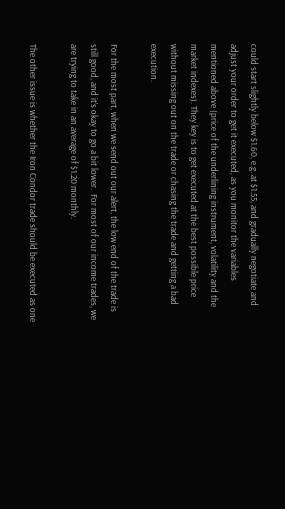could start slightly below $1.60, e.g. at $1.55, and gradually negotiate and adjust your order to get it executed, as you monitor the variables mentioned above (price of the underlining instrument, volatility and the market indexes). They key is to get executed at the best possible price without missing out on the trade or chasing the trade and getting a bad execution.

For the most part, when we send out our alert, the low end of the trade is still good, and it’s okay to go a bit lower.  For most of our income trades, we are trying to take in an average of $1.20 monthly.

The other issue is whether the Iron Condor trade should be executed as one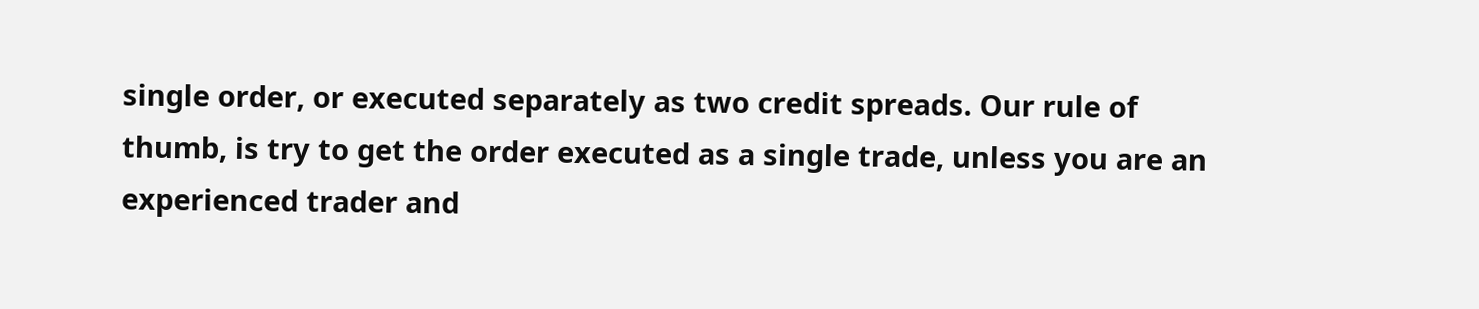single order, or executed separately as two credit spreads. Our rule of thumb, is try to get the order executed as a single trade, unless you are an experienced trader and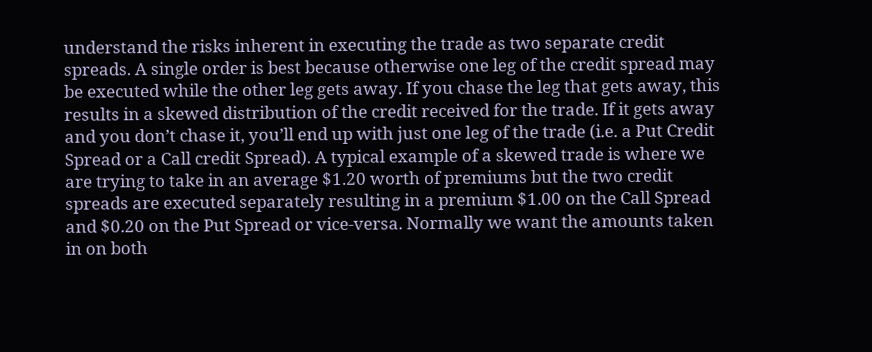understand the risks inherent in executing the trade as two separate credit spreads. A single order is best because otherwise one leg of the credit spread may be executed while the other leg gets away. If you chase the leg that gets away, this results in a skewed distribution of the credit received for the trade. If it gets away and you don’t chase it, you’ll end up with just one leg of the trade (i.e. a Put Credit Spread or a Call credit Spread). A typical example of a skewed trade is where we are trying to take in an average $1.20 worth of premiums but the two credit spreads are executed separately resulting in a premium $1.00 on the Call Spread and $0.20 on the Put Spread or vice-versa. Normally we want the amounts taken in on both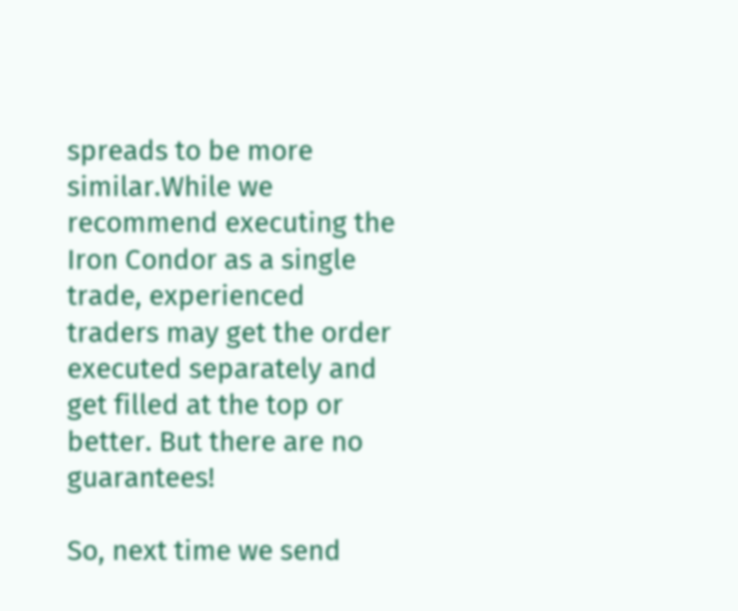spreads to be more similar.While we recommend executing the Iron Condor as a single trade, experienced traders may get the order executed separately and get filled at the top or better. But there are no guarantees!

So, next time we send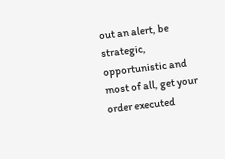out an alert, be strategic, opportunistic and most of all, get your order executed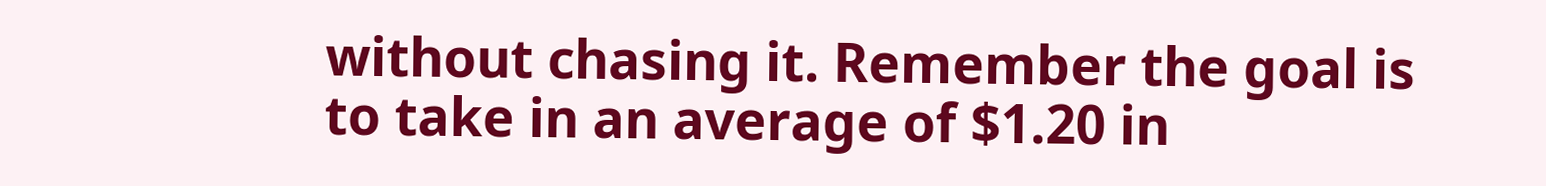without chasing it. Remember the goal is to take in an average of $1.20 in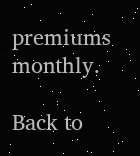premiums monthly.

Back to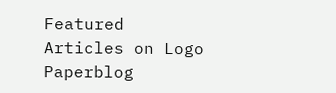Featured Articles on Logo Paperblog